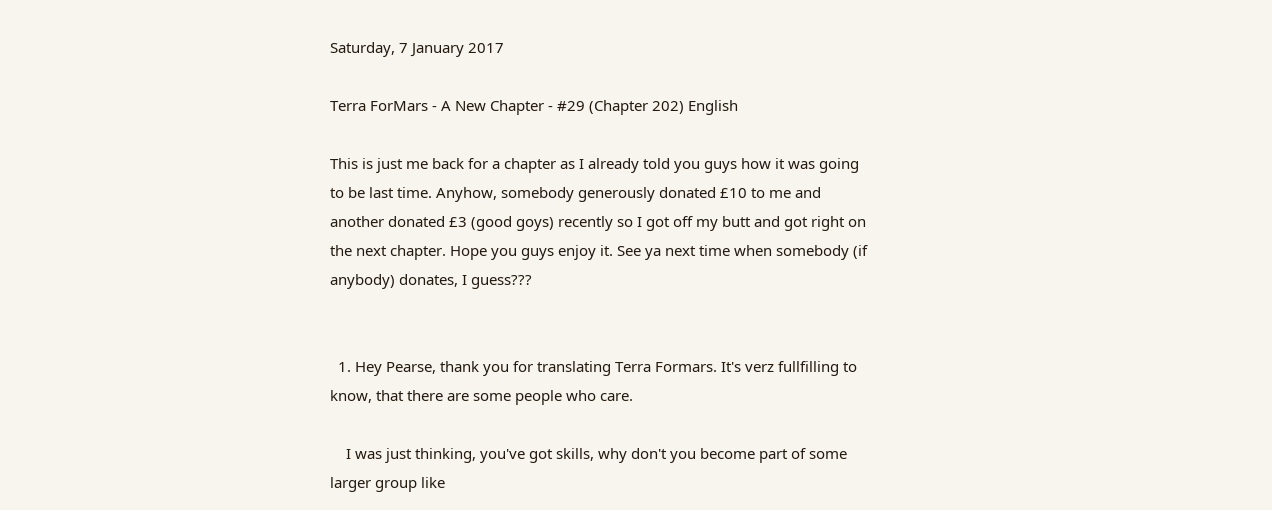Saturday, 7 January 2017

Terra ForMars - A New Chapter - #29 (Chapter 202) English

This is just me back for a chapter as I already told you guys how it was going to be last time. Anyhow, somebody generously donated £10 to me and another donated £3 (good goys) recently so I got off my butt and got right on the next chapter. Hope you guys enjoy it. See ya next time when somebody (if anybody) donates, I guess???


  1. Hey Pearse, thank you for translating Terra Formars. It's verz fullfilling to know, that there are some people who care.

    I was just thinking, you've got skills, why don't you become part of some larger group like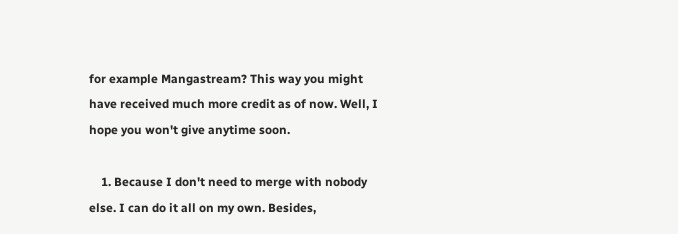for example Mangastream? This way you might have received much more credit as of now. Well, I hope you won't give anytime soon.

    1. Because I don't need to merge with nobody else. I can do it all on my own. Besides,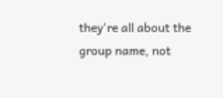they're all about the group name, not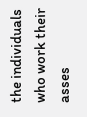the individuals who work their asses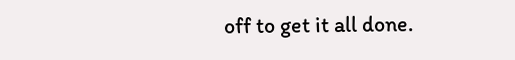off to get it all done.